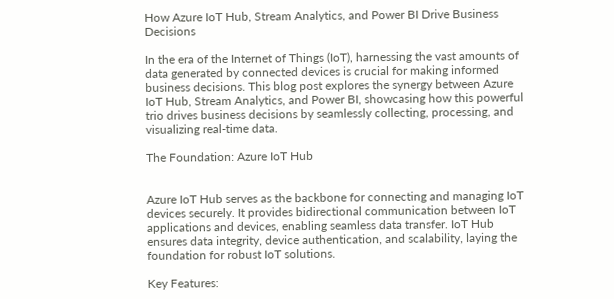How Azure IoT Hub, Stream Analytics, and Power BI Drive Business Decisions

In the era of the Internet of Things (IoT), harnessing the vast amounts of data generated by connected devices is crucial for making informed business decisions. This blog post explores the synergy between Azure IoT Hub, Stream Analytics, and Power BI, showcasing how this powerful trio drives business decisions by seamlessly collecting, processing, and visualizing real-time data.

The Foundation: Azure IoT Hub


Azure IoT Hub serves as the backbone for connecting and managing IoT devices securely. It provides bidirectional communication between IoT applications and devices, enabling seamless data transfer. IoT Hub ensures data integrity, device authentication, and scalability, laying the foundation for robust IoT solutions.

Key Features: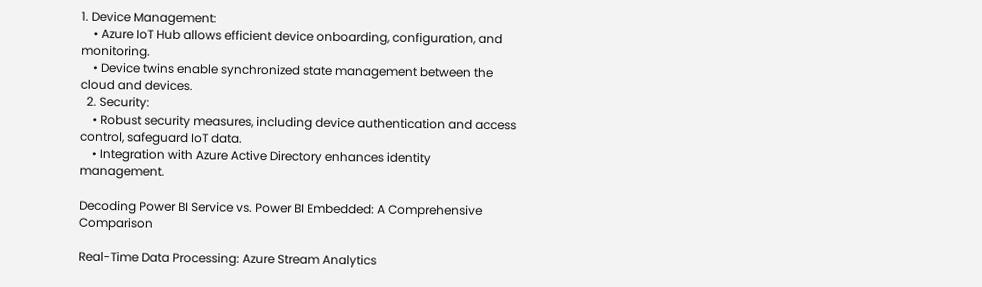1. Device Management:
    • Azure IoT Hub allows efficient device onboarding, configuration, and monitoring.
    • Device twins enable synchronized state management between the cloud and devices.
  2. Security:
    • Robust security measures, including device authentication and access control, safeguard IoT data.
    • Integration with Azure Active Directory enhances identity management.

Decoding Power BI Service vs. Power BI Embedded: A Comprehensive Comparison

Real-Time Data Processing: Azure Stream Analytics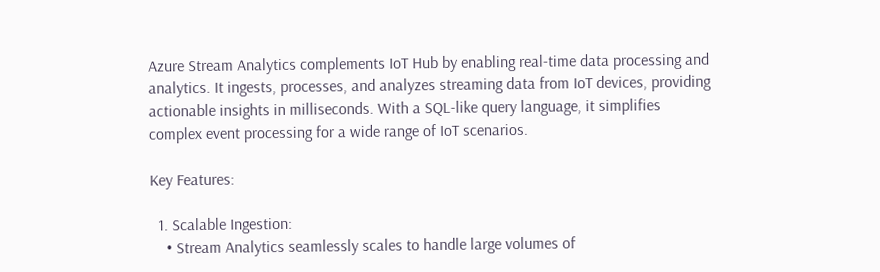Azure Stream Analytics complements IoT Hub by enabling real-time data processing and analytics. It ingests, processes, and analyzes streaming data from IoT devices, providing actionable insights in milliseconds. With a SQL-like query language, it simplifies complex event processing for a wide range of IoT scenarios.

Key Features:

  1. Scalable Ingestion:
    • Stream Analytics seamlessly scales to handle large volumes of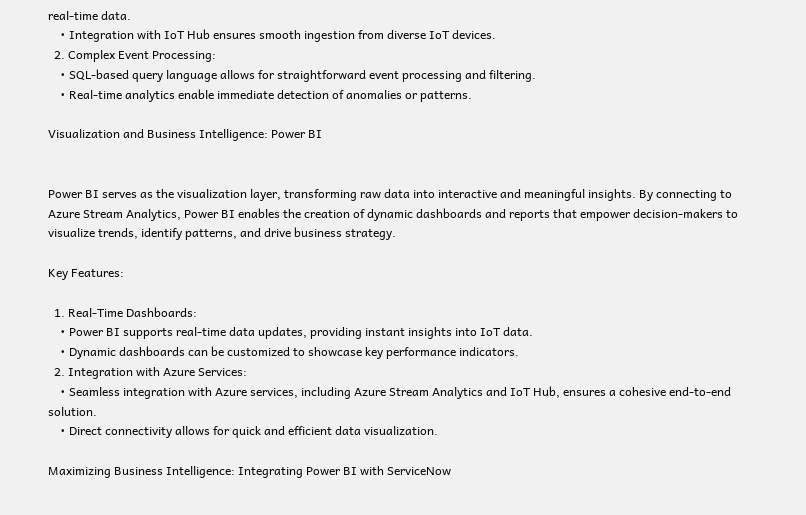real-time data.
    • Integration with IoT Hub ensures smooth ingestion from diverse IoT devices.
  2. Complex Event Processing:
    • SQL-based query language allows for straightforward event processing and filtering.
    • Real-time analytics enable immediate detection of anomalies or patterns.

Visualization and Business Intelligence: Power BI


Power BI serves as the visualization layer, transforming raw data into interactive and meaningful insights. By connecting to Azure Stream Analytics, Power BI enables the creation of dynamic dashboards and reports that empower decision-makers to visualize trends, identify patterns, and drive business strategy.

Key Features:

  1. Real-Time Dashboards:
    • Power BI supports real-time data updates, providing instant insights into IoT data.
    • Dynamic dashboards can be customized to showcase key performance indicators.
  2. Integration with Azure Services:
    • Seamless integration with Azure services, including Azure Stream Analytics and IoT Hub, ensures a cohesive end-to-end solution.
    • Direct connectivity allows for quick and efficient data visualization.

Maximizing Business Intelligence: Integrating Power BI with ServiceNow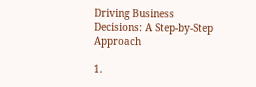Driving Business Decisions: A Step-by-Step Approach

1.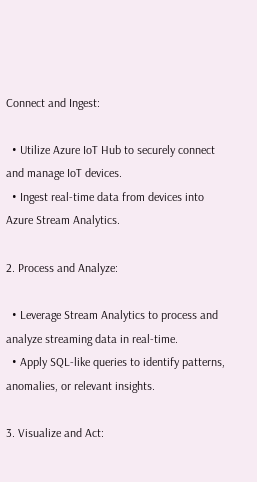Connect and Ingest:

  • Utilize Azure IoT Hub to securely connect and manage IoT devices.
  • Ingest real-time data from devices into Azure Stream Analytics.

2. Process and Analyze:

  • Leverage Stream Analytics to process and analyze streaming data in real-time.
  • Apply SQL-like queries to identify patterns, anomalies, or relevant insights.

3. Visualize and Act: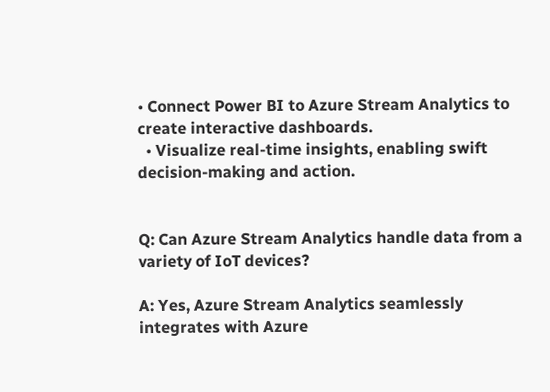• Connect Power BI to Azure Stream Analytics to create interactive dashboards.
  • Visualize real-time insights, enabling swift decision-making and action.


Q: Can Azure Stream Analytics handle data from a variety of IoT devices?

A: Yes, Azure Stream Analytics seamlessly integrates with Azure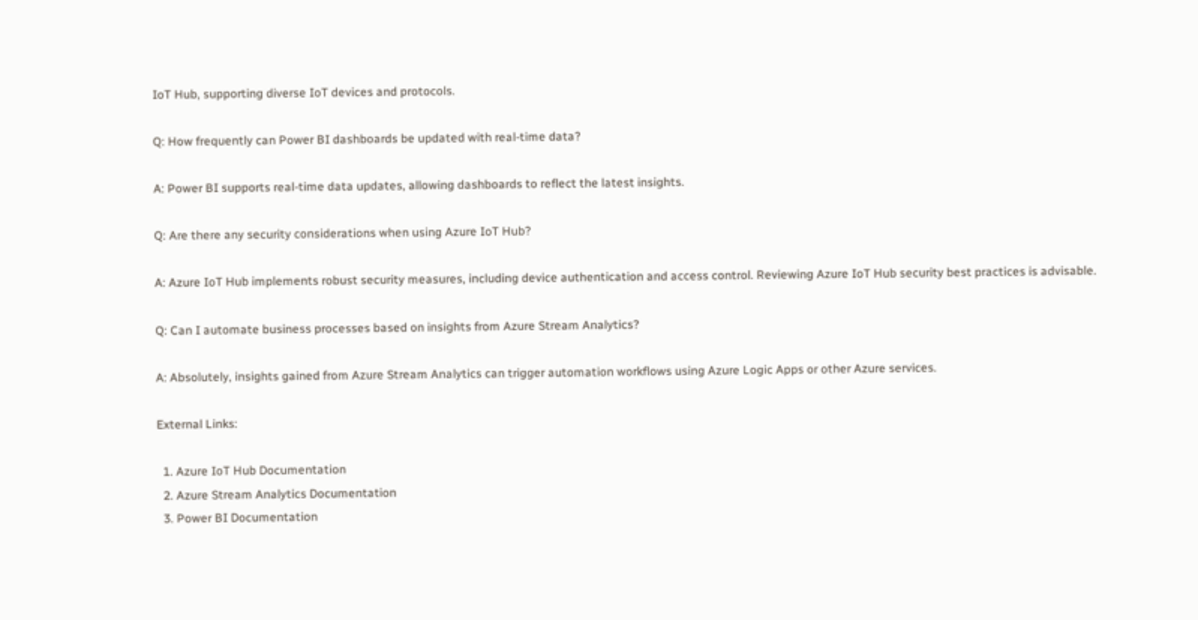IoT Hub, supporting diverse IoT devices and protocols.

Q: How frequently can Power BI dashboards be updated with real-time data?

A: Power BI supports real-time data updates, allowing dashboards to reflect the latest insights.

Q: Are there any security considerations when using Azure IoT Hub?

A: Azure IoT Hub implements robust security measures, including device authentication and access control. Reviewing Azure IoT Hub security best practices is advisable.

Q: Can I automate business processes based on insights from Azure Stream Analytics?

A: Absolutely, insights gained from Azure Stream Analytics can trigger automation workflows using Azure Logic Apps or other Azure services.

External Links:

  1. Azure IoT Hub Documentation
  2. Azure Stream Analytics Documentation
  3. Power BI Documentation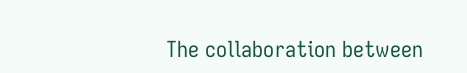The collaboration between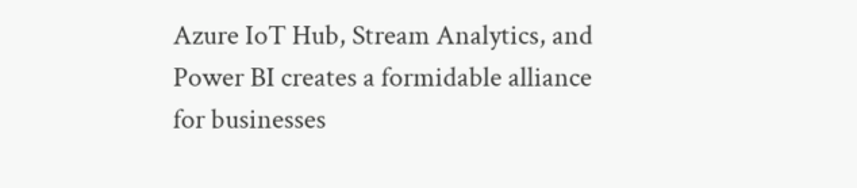Azure IoT Hub, Stream Analytics, and Power BI creates a formidable alliance for businesses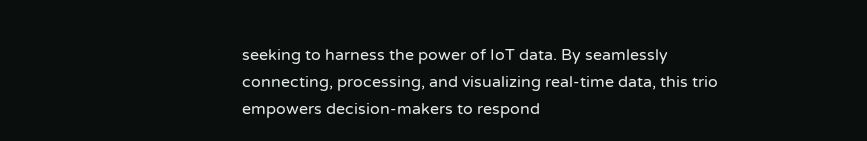seeking to harness the power of IoT data. By seamlessly connecting, processing, and visualizing real-time data, this trio empowers decision-makers to respond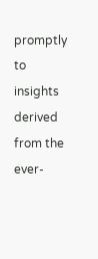promptly to insights derived from the ever-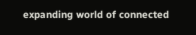expanding world of connected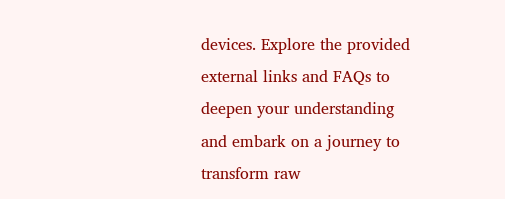devices. Explore the provided external links and FAQs to deepen your understanding and embark on a journey to transform raw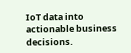IoT data into actionable business decisions.